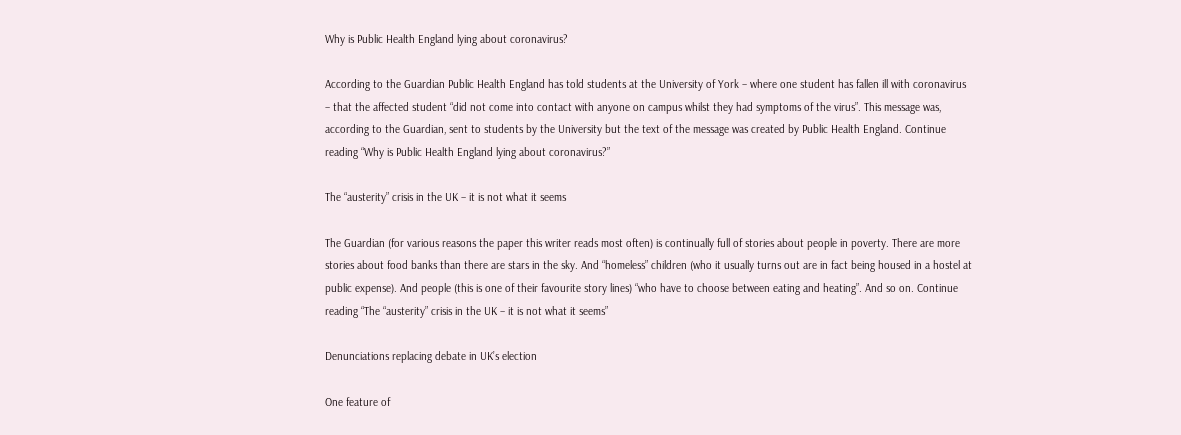Why is Public Health England lying about coronavirus?

According to the Guardian Public Health England has told students at the University of York – where one student has fallen ill with coronavirus – that the affected student “did not come into contact with anyone on campus whilst they had symptoms of the virus”. This message was, according to the Guardian, sent to students by the University but the text of the message was created by Public Health England. Continue reading “Why is Public Health England lying about coronavirus?”

The “austerity” crisis in the UK – it is not what it seems

The Guardian (for various reasons the paper this writer reads most often) is continually full of stories about people in poverty. There are more stories about food banks than there are stars in the sky. And “homeless” children (who it usually turns out are in fact being housed in a hostel at public expense). And people (this is one of their favourite story lines) “who have to choose between eating and heating”. And so on. Continue reading “The “austerity” crisis in the UK – it is not what it seems”

Denunciations replacing debate in UK’s election

One feature of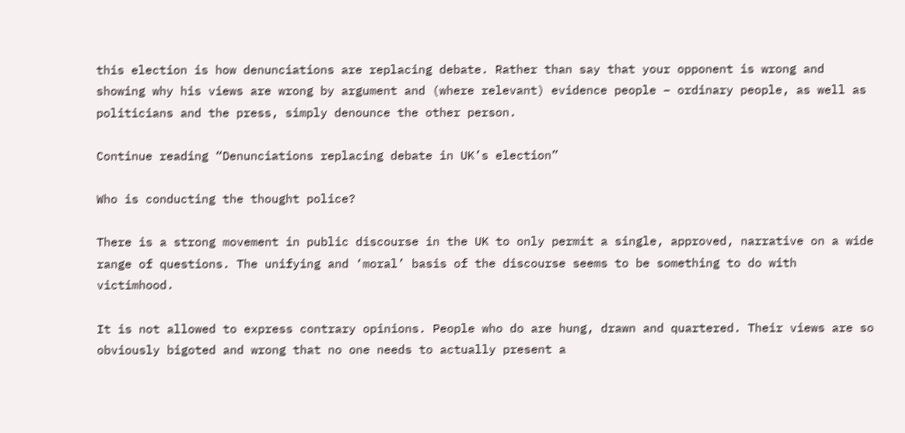this election is how denunciations are replacing debate. Rather than say that your opponent is wrong and showing why his views are wrong by argument and (where relevant) evidence people – ordinary people, as well as politicians and the press, simply denounce the other person.

Continue reading “Denunciations replacing debate in UK’s election”

Who is conducting the thought police?

There is a strong movement in public discourse in the UK to only permit a single, approved, narrative on a wide range of questions. The unifying and ‘moral’ basis of the discourse seems to be something to do with victimhood.

It is not allowed to express contrary opinions. People who do are hung, drawn and quartered. Their views are so obviously bigoted and wrong that no one needs to actually present a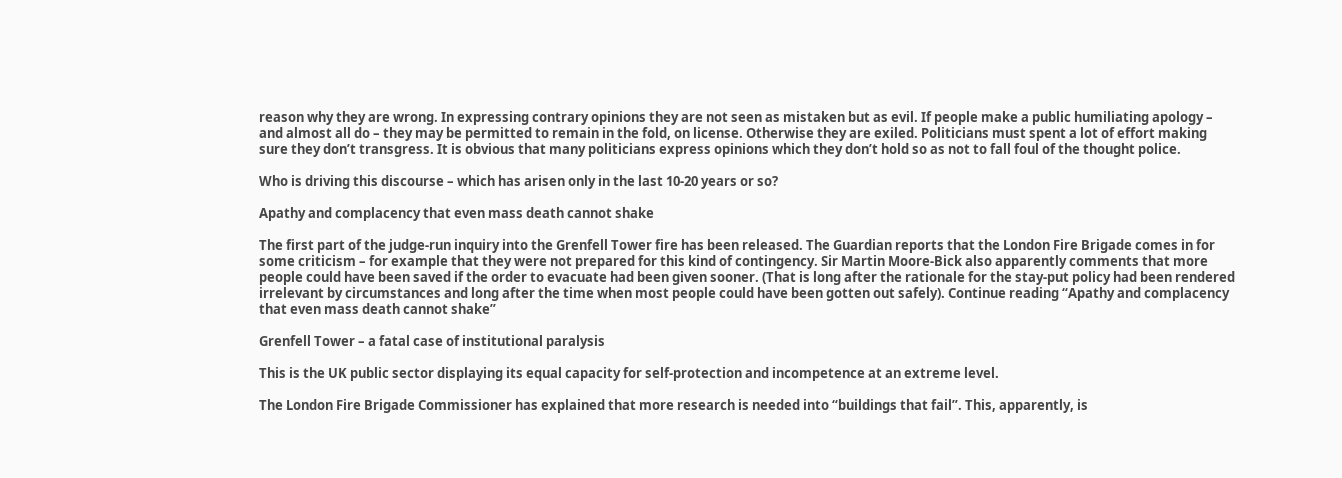reason why they are wrong. In expressing contrary opinions they are not seen as mistaken but as evil. If people make a public humiliating apology – and almost all do – they may be permitted to remain in the fold, on license. Otherwise they are exiled. Politicians must spent a lot of effort making sure they don’t transgress. It is obvious that many politicians express opinions which they don’t hold so as not to fall foul of the thought police.

Who is driving this discourse – which has arisen only in the last 10-20 years or so?

Apathy and complacency that even mass death cannot shake

The first part of the judge-run inquiry into the Grenfell Tower fire has been released. The Guardian reports that the London Fire Brigade comes in for some criticism – for example that they were not prepared for this kind of contingency. Sir Martin Moore-Bick also apparently comments that more people could have been saved if the order to evacuate had been given sooner. (That is long after the rationale for the stay-put policy had been rendered irrelevant by circumstances and long after the time when most people could have been gotten out safely). Continue reading “Apathy and complacency that even mass death cannot shake”

Grenfell Tower – a fatal case of institutional paralysis

This is the UK public sector displaying its equal capacity for self-protection and incompetence at an extreme level.

The London Fire Brigade Commissioner has explained that more research is needed into “buildings that fail”. This, apparently, is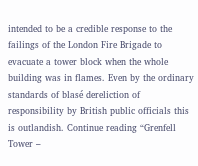intended to be a credible response to the failings of the London Fire Brigade to evacuate a tower block when the whole building was in flames. Even by the ordinary standards of blasé dereliction of responsibility by British public officials this is outlandish. Continue reading “Grenfell Tower –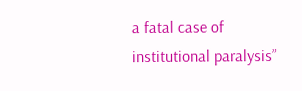a fatal case of institutional paralysis”